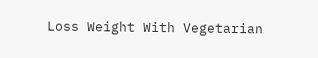Loss Weight With Vegetarian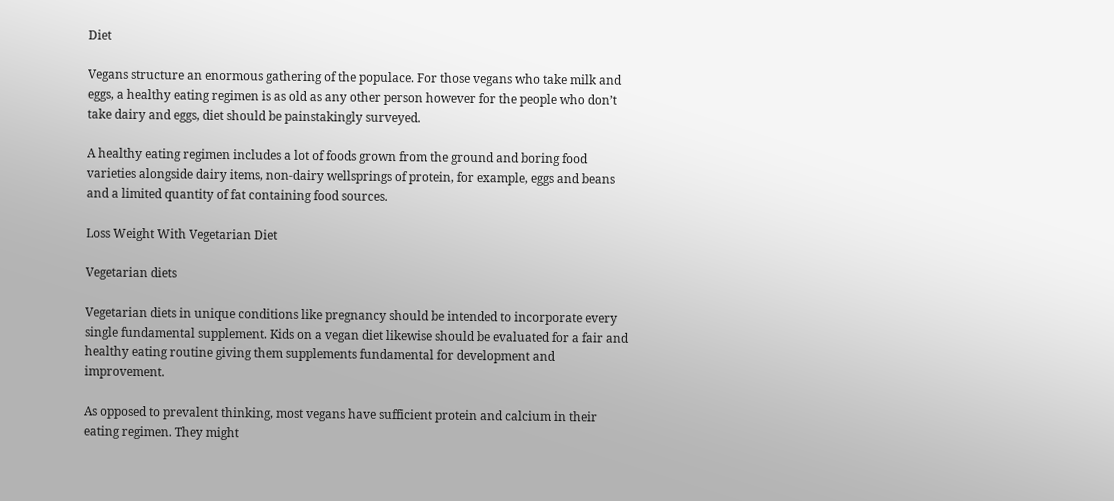Diet

Vegans structure an enormous gathering of the populace. For those vegans who take milk and eggs, a healthy eating regimen is as old as any other person however for the people who don’t take dairy and eggs, diet should be painstakingly surveyed.

A healthy eating regimen includes a lot of foods grown from the ground and boring food varieties alongside dairy items, non-dairy wellsprings of protein, for example, eggs and beans and a limited quantity of fat containing food sources.

Loss Weight With Vegetarian Diet

Vegetarian diets

Vegetarian diets in unique conditions like pregnancy should be intended to incorporate every single fundamental supplement. Kids on a vegan diet likewise should be evaluated for a fair and healthy eating routine giving them supplements fundamental for development and improvement.

As opposed to prevalent thinking, most vegans have sufficient protein and calcium in their eating regimen. They might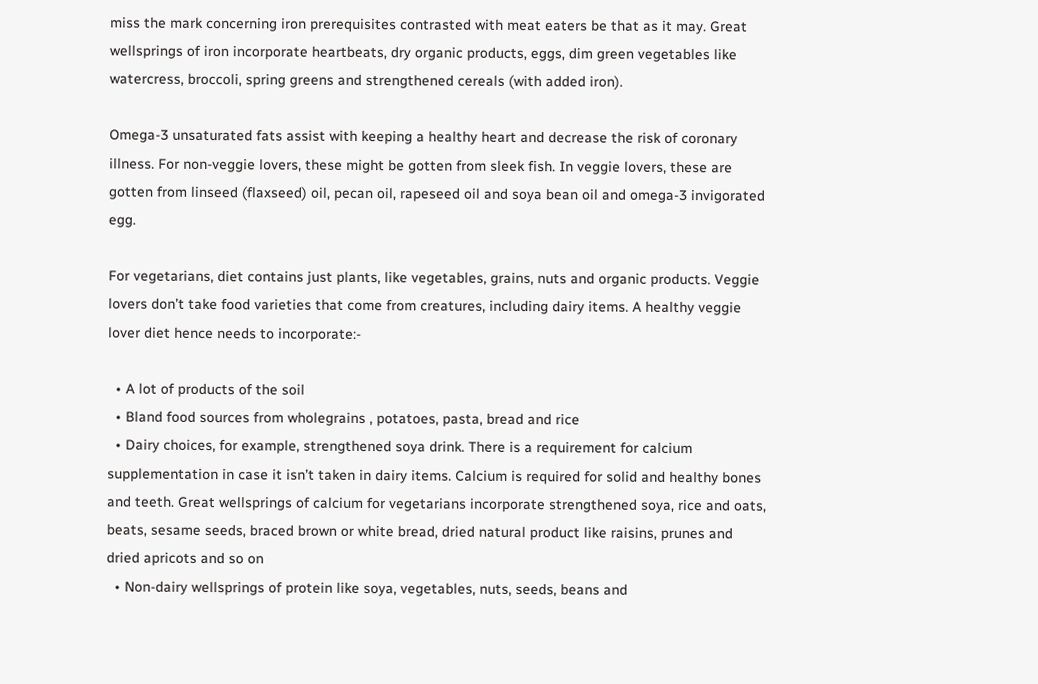miss the mark concerning iron prerequisites contrasted with meat eaters be that as it may. Great wellsprings of iron incorporate heartbeats, dry organic products, eggs, dim green vegetables like watercress, broccoli, spring greens and strengthened cereals (with added iron).

Omega-3 unsaturated fats assist with keeping a healthy heart and decrease the risk of coronary illness. For non-veggie lovers, these might be gotten from sleek fish. In veggie lovers, these are gotten from linseed (flaxseed) oil, pecan oil, rapeseed oil and soya bean oil and omega-3 invigorated egg.

For vegetarians, diet contains just plants, like vegetables, grains, nuts and organic products. Veggie lovers don’t take food varieties that come from creatures, including dairy items. A healthy veggie lover diet hence needs to incorporate:-

  • A lot of products of the soil
  • Bland food sources from wholegrains , potatoes, pasta, bread and rice
  • Dairy choices, for example, strengthened soya drink. There is a requirement for calcium supplementation in case it isn’t taken in dairy items. Calcium is required for solid and healthy bones and teeth. Great wellsprings of calcium for vegetarians incorporate strengthened soya, rice and oats, beats, sesame seeds, braced brown or white bread, dried natural product like raisins, prunes and dried apricots and so on
  • Non-dairy wellsprings of protein like soya, vegetables, nuts, seeds, beans and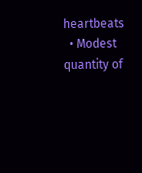heartbeats
  • Modest quantity of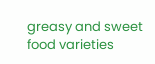greasy and sweet food varieties